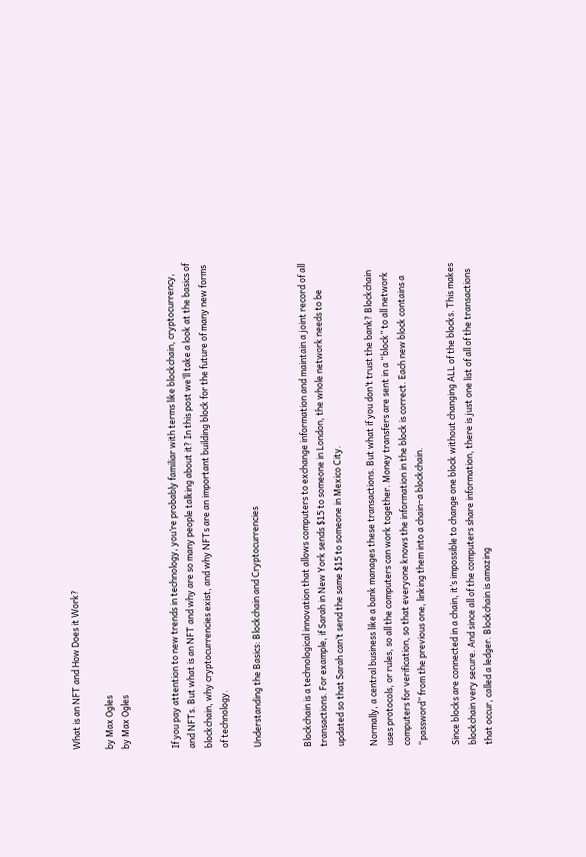What is an NFT and How Does it Work?

by Max Ogles
by Max Ogles


If you pay attention to new trends in technology, you’re probably familiar with terms like blockchain, cryptocurrency, and NFTs. But what is an NFT and why are so many people talking about it? In this post we’ll take a look at the basics of blockchain, why cryptocurrencies exist, and why NFTs are an important building block for the future of many new forms of technology.

Understanding the Basics: Blockchain and Cryptocurrencies


Blockchain is a technological innovation that allows computers to exchange information and maintain a joint record of all transactions. For example, if Sarah in New York sends $15 to someone in London, the whole network needs to be updated so that Sarah can’t send the same $15 to someone in Mexico City.

Normally, a central business like a bank manages these transactions. But what if you don’t trust the bank? Blockchain uses protocols, or rules, so all the computers can work together. Money transfers are sent in a “block” to all network computers for verification, so that everyone knows the information in the block is correct. Each new block contains a “password” from the previous one, linking them into a chain–a blockchain.

Since blocks are connected in a chain, it’s impossible to change one block without changing ALL of the blocks. This makes blockchain very secure. And since all of the computers share information, there is just one list of all of the transactions that occur, called a ledger. Blockchain is amazing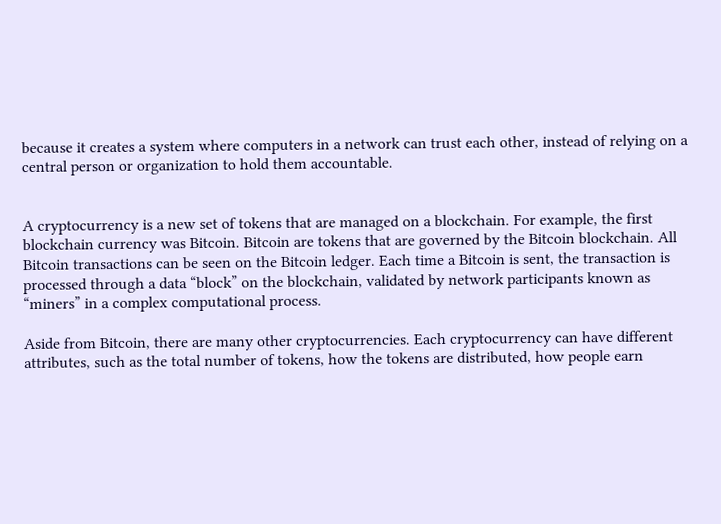because it creates a system where computers in a network can trust each other, instead of relying on a central person or organization to hold them accountable.


A cryptocurrency is a new set of tokens that are managed on a blockchain. For example, the first blockchain currency was Bitcoin. Bitcoin are tokens that are governed by the Bitcoin blockchain. All Bitcoin transactions can be seen on the Bitcoin ledger. Each time a Bitcoin is sent, the transaction is processed through a data “block” on the blockchain, validated by network participants known as “miners” in a complex computational process.

Aside from Bitcoin, there are many other cryptocurrencies. Each cryptocurrency can have different attributes, such as the total number of tokens, how the tokens are distributed, how people earn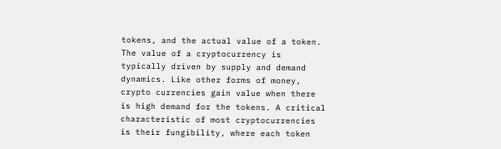tokens, and the actual value of a token. The value of a cryptocurrency is typically driven by supply and demand dynamics. Like other forms of money, crypto currencies gain value when there is high demand for the tokens. A critical characteristic of most cryptocurrencies is their fungibility, where each token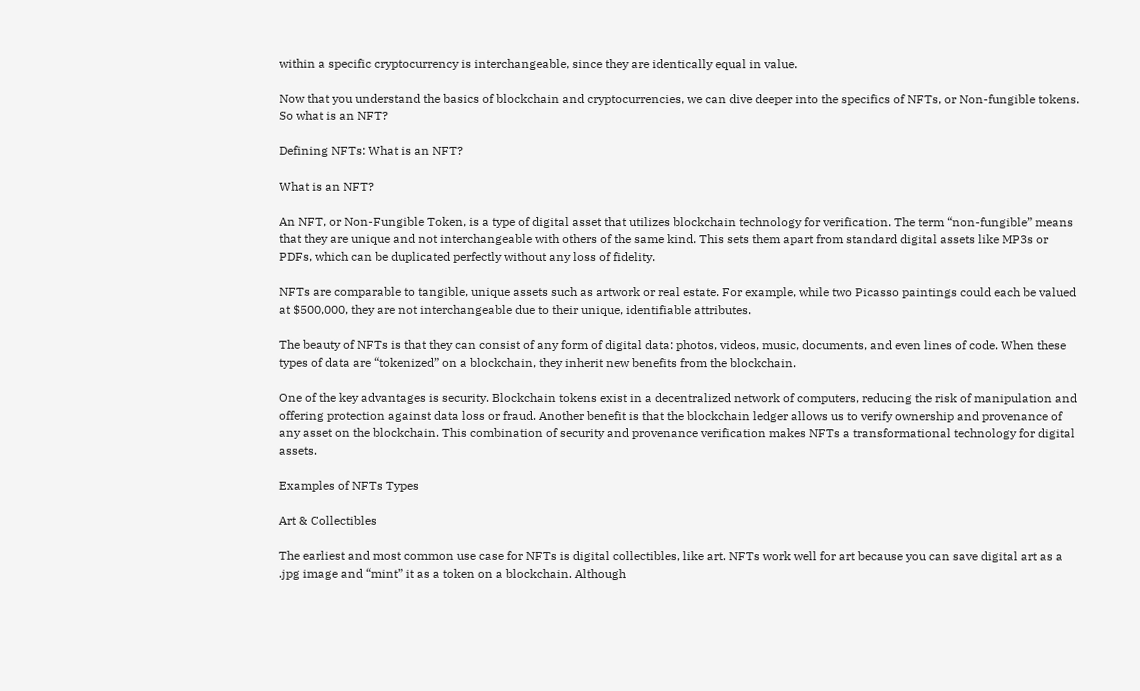within a specific cryptocurrency is interchangeable, since they are identically equal in value.

Now that you understand the basics of blockchain and cryptocurrencies, we can dive deeper into the specifics of NFTs, or Non-fungible tokens. So what is an NFT?

Defining NFTs: What is an NFT?

What is an NFT?

An NFT, or Non-Fungible Token, is a type of digital asset that utilizes blockchain technology for verification. The term “non-fungible” means that they are unique and not interchangeable with others of the same kind. This sets them apart from standard digital assets like MP3s or PDFs, which can be duplicated perfectly without any loss of fidelity.

NFTs are comparable to tangible, unique assets such as artwork or real estate. For example, while two Picasso paintings could each be valued at $500,000, they are not interchangeable due to their unique, identifiable attributes.

The beauty of NFTs is that they can consist of any form of digital data: photos, videos, music, documents, and even lines of code. When these types of data are “tokenized” on a blockchain, they inherit new benefits from the blockchain.

One of the key advantages is security. Blockchain tokens exist in a decentralized network of computers, reducing the risk of manipulation and offering protection against data loss or fraud. Another benefit is that the blockchain ledger allows us to verify ownership and provenance of any asset on the blockchain. This combination of security and provenance verification makes NFTs a transformational technology for digital assets.

Examples of NFTs Types

Art & Collectibles

The earliest and most common use case for NFTs is digital collectibles, like art. NFTs work well for art because you can save digital art as a .jpg image and “mint” it as a token on a blockchain. Although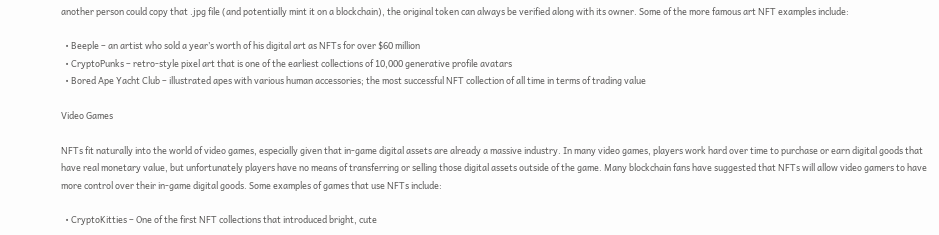another person could copy that .jpg file (and potentially mint it on a blockchain), the original token can always be verified along with its owner. Some of the more famous art NFT examples include:

  • Beeple – an artist who sold a year’s worth of his digital art as NFTs for over $60 million
  • CryptoPunks – retro-style pixel art that is one of the earliest collections of 10,000 generative profile avatars
  • Bored Ape Yacht Club – illustrated apes with various human accessories; the most successful NFT collection of all time in terms of trading value

Video Games

NFTs fit naturally into the world of video games, especially given that in-game digital assets are already a massive industry. In many video games, players work hard over time to purchase or earn digital goods that have real monetary value, but unfortunately players have no means of transferring or selling those digital assets outside of the game. Many blockchain fans have suggested that NFTs will allow video gamers to have more control over their in-game digital goods. Some examples of games that use NFTs include:

  • CryptoKitties – One of the first NFT collections that introduced bright, cute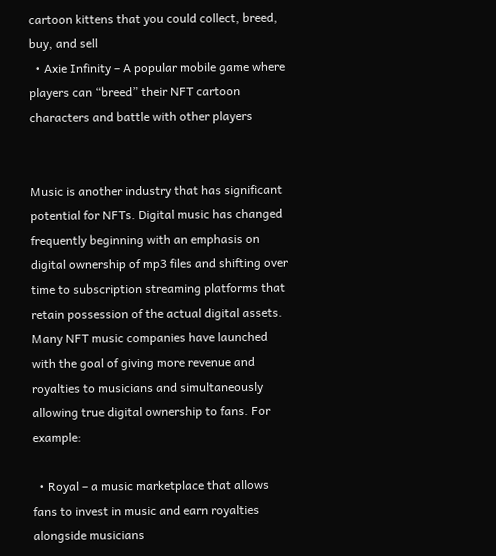cartoon kittens that you could collect, breed, buy, and sell
  • Axie Infinity – A popular mobile game where players can “breed” their NFT cartoon characters and battle with other players


Music is another industry that has significant potential for NFTs. Digital music has changed frequently beginning with an emphasis on digital ownership of mp3 files and shifting over time to subscription streaming platforms that retain possession of the actual digital assets. Many NFT music companies have launched with the goal of giving more revenue and royalties to musicians and simultaneously allowing true digital ownership to fans. For example:

  • Royal – a music marketplace that allows fans to invest in music and earn royalties alongside musicians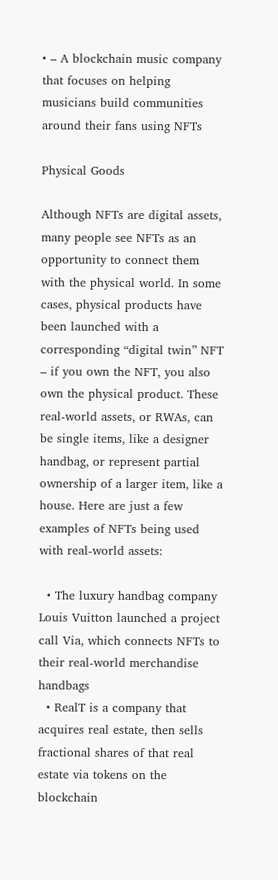• – A blockchain music company that focuses on helping musicians build communities around their fans using NFTs

Physical Goods

Although NFTs are digital assets, many people see NFTs as an opportunity to connect them with the physical world. In some cases, physical products have been launched with a corresponding “digital twin” NFT – if you own the NFT, you also own the physical product. These real-world assets, or RWAs, can be single items, like a designer handbag, or represent partial ownership of a larger item, like a house. Here are just a few examples of NFTs being used with real-world assets:

  • The luxury handbag company Louis Vuitton launched a project call Via, which connects NFTs to their real-world merchandise handbags
  • RealT is a company that acquires real estate, then sells fractional shares of that real estate via tokens on the blockchain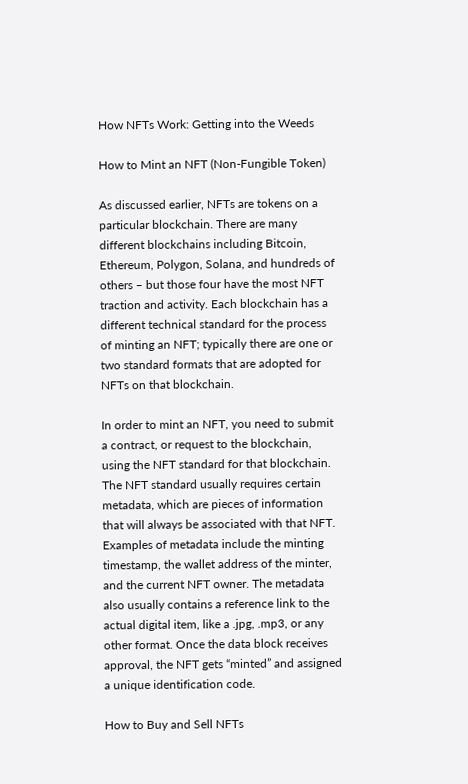How NFTs Work: Getting into the Weeds

How to Mint an NFT (Non-Fungible Token)

As discussed earlier, NFTs are tokens on a particular blockchain. There are many different blockchains including Bitcoin, Ethereum, Polygon, Solana, and hundreds of others – but those four have the most NFT traction and activity. Each blockchain has a different technical standard for the process of minting an NFT; typically there are one or two standard formats that are adopted for NFTs on that blockchain.

In order to mint an NFT, you need to submit a contract, or request to the blockchain, using the NFT standard for that blockchain. The NFT standard usually requires certain metadata, which are pieces of information that will always be associated with that NFT. Examples of metadata include the minting timestamp, the wallet address of the minter, and the current NFT owner. The metadata also usually contains a reference link to the actual digital item, like a .jpg, .mp3, or any other format. Once the data block receives approval, the NFT gets “minted” and assigned a unique identification code.

How to Buy and Sell NFTs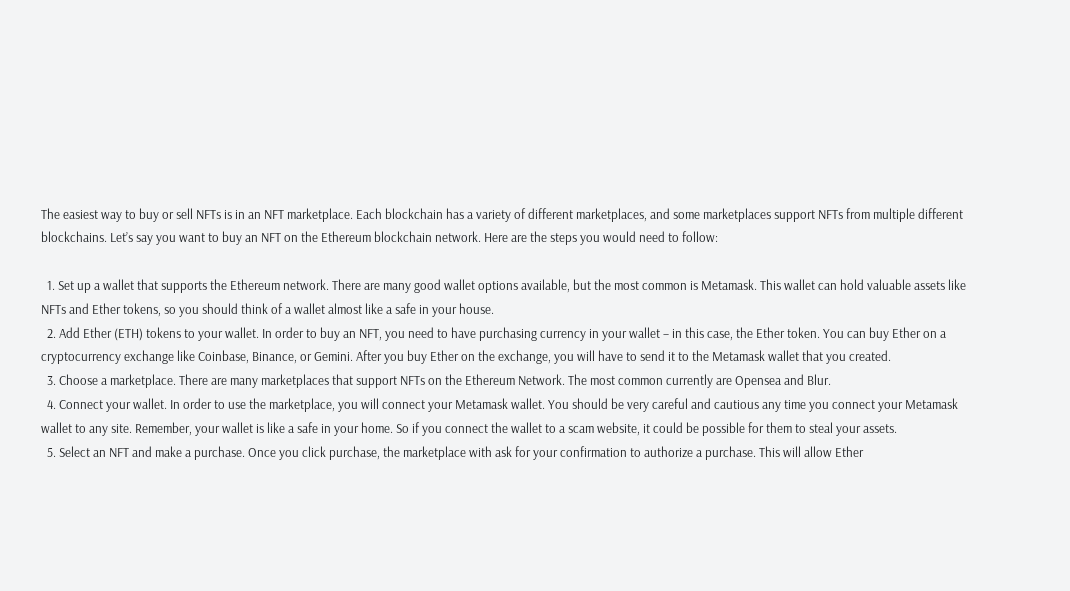The easiest way to buy or sell NFTs is in an NFT marketplace. Each blockchain has a variety of different marketplaces, and some marketplaces support NFTs from multiple different blockchains. Let’s say you want to buy an NFT on the Ethereum blockchain network. Here are the steps you would need to follow:

  1. Set up a wallet that supports the Ethereum network. There are many good wallet options available, but the most common is Metamask. This wallet can hold valuable assets like NFTs and Ether tokens, so you should think of a wallet almost like a safe in your house.
  2. Add Ether (ETH) tokens to your wallet. In order to buy an NFT, you need to have purchasing currency in your wallet – in this case, the Ether token. You can buy Ether on a cryptocurrency exchange like Coinbase, Binance, or Gemini. After you buy Ether on the exchange, you will have to send it to the Metamask wallet that you created.
  3. Choose a marketplace. There are many marketplaces that support NFTs on the Ethereum Network. The most common currently are Opensea and Blur.
  4. Connect your wallet. In order to use the marketplace, you will connect your Metamask wallet. You should be very careful and cautious any time you connect your Metamask wallet to any site. Remember, your wallet is like a safe in your home. So if you connect the wallet to a scam website, it could be possible for them to steal your assets.
  5. Select an NFT and make a purchase. Once you click purchase, the marketplace with ask for your confirmation to authorize a purchase. This will allow Ether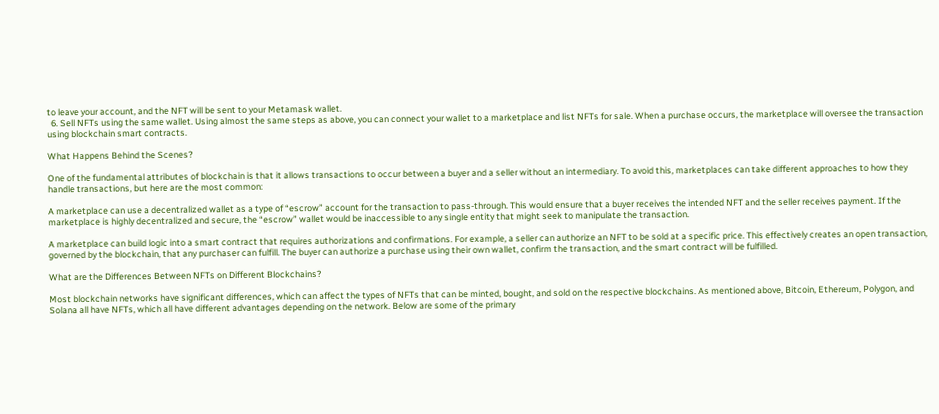to leave your account, and the NFT will be sent to your Metamask wallet.
  6. Sell NFTs using the same wallet. Using almost the same steps as above, you can connect your wallet to a marketplace and list NFTs for sale. When a purchase occurs, the marketplace will oversee the transaction using blockchain smart contracts.

What Happens Behind the Scenes?

One of the fundamental attributes of blockchain is that it allows transactions to occur between a buyer and a seller without an intermediary. To avoid this, marketplaces can take different approaches to how they handle transactions, but here are the most common:

A marketplace can use a decentralized wallet as a type of “escrow” account for the transaction to pass-through. This would ensure that a buyer receives the intended NFT and the seller receives payment. If the marketplace is highly decentralized and secure, the “escrow” wallet would be inaccessible to any single entity that might seek to manipulate the transaction.

A marketplace can build logic into a smart contract that requires authorizations and confirmations. For example, a seller can authorize an NFT to be sold at a specific price. This effectively creates an open transaction, governed by the blockchain, that any purchaser can fulfill. The buyer can authorize a purchase using their own wallet, confirm the transaction, and the smart contract will be fulfilled.

What are the Differences Between NFTs on Different Blockchains?

Most blockchain networks have significant differences, which can affect the types of NFTs that can be minted, bought, and sold on the respective blockchains. As mentioned above, Bitcoin, Ethereum, Polygon, and Solana all have NFTs, which all have different advantages depending on the network. Below are some of the primary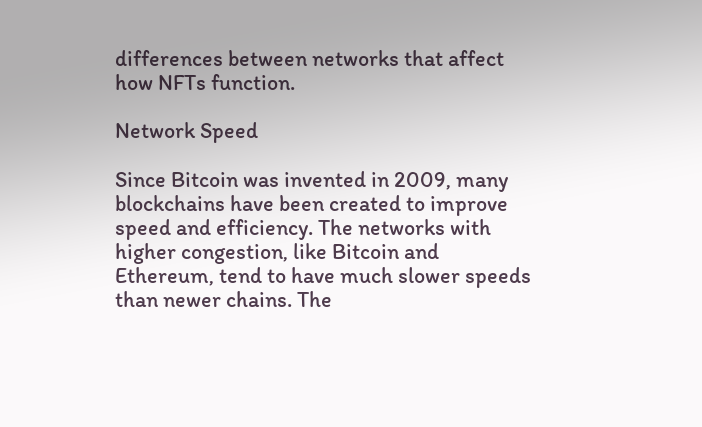differences between networks that affect how NFTs function.

Network Speed

Since Bitcoin was invented in 2009, many blockchains have been created to improve speed and efficiency. The networks with higher congestion, like Bitcoin and Ethereum, tend to have much slower speeds than newer chains. The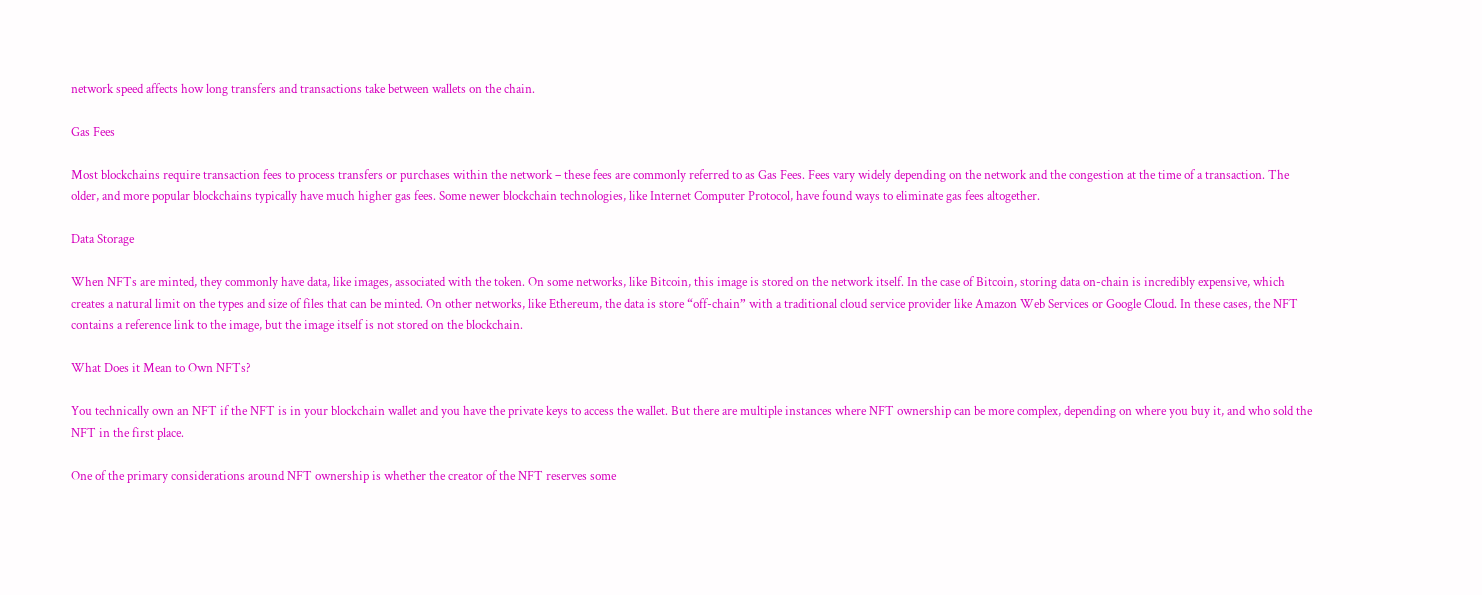network speed affects how long transfers and transactions take between wallets on the chain.

Gas Fees

Most blockchains require transaction fees to process transfers or purchases within the network – these fees are commonly referred to as Gas Fees. Fees vary widely depending on the network and the congestion at the time of a transaction. The older, and more popular blockchains typically have much higher gas fees. Some newer blockchain technologies, like Internet Computer Protocol, have found ways to eliminate gas fees altogether.

Data Storage

When NFTs are minted, they commonly have data, like images, associated with the token. On some networks, like Bitcoin, this image is stored on the network itself. In the case of Bitcoin, storing data on-chain is incredibly expensive, which creates a natural limit on the types and size of files that can be minted. On other networks, like Ethereum, the data is store “off-chain” with a traditional cloud service provider like Amazon Web Services or Google Cloud. In these cases, the NFT contains a reference link to the image, but the image itself is not stored on the blockchain.

What Does it Mean to Own NFTs?

You technically own an NFT if the NFT is in your blockchain wallet and you have the private keys to access the wallet. But there are multiple instances where NFT ownership can be more complex, depending on where you buy it, and who sold the NFT in the first place.

One of the primary considerations around NFT ownership is whether the creator of the NFT reserves some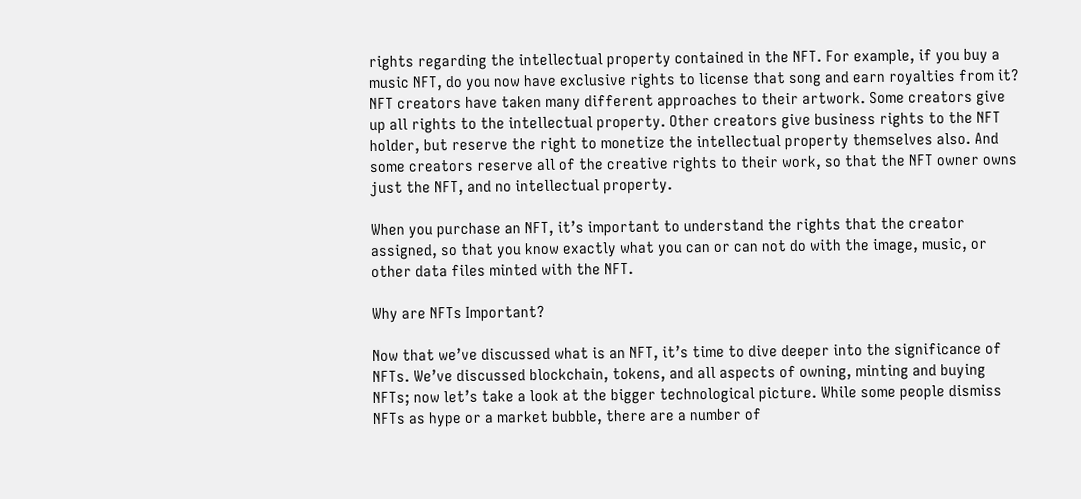rights regarding the intellectual property contained in the NFT. For example, if you buy a music NFT, do you now have exclusive rights to license that song and earn royalties from it? NFT creators have taken many different approaches to their artwork. Some creators give up all rights to the intellectual property. Other creators give business rights to the NFT holder, but reserve the right to monetize the intellectual property themselves also. And some creators reserve all of the creative rights to their work, so that the NFT owner owns just the NFT, and no intellectual property.

When you purchase an NFT, it’s important to understand the rights that the creator assigned, so that you know exactly what you can or can not do with the image, music, or other data files minted with the NFT.

Why are NFTs Important?

Now that we’ve discussed what is an NFT, it’s time to dive deeper into the significance of NFTs. We’ve discussed blockchain, tokens, and all aspects of owning, minting and buying NFTs; now let’s take a look at the bigger technological picture. While some people dismiss NFTs as hype or a market bubble, there are a number of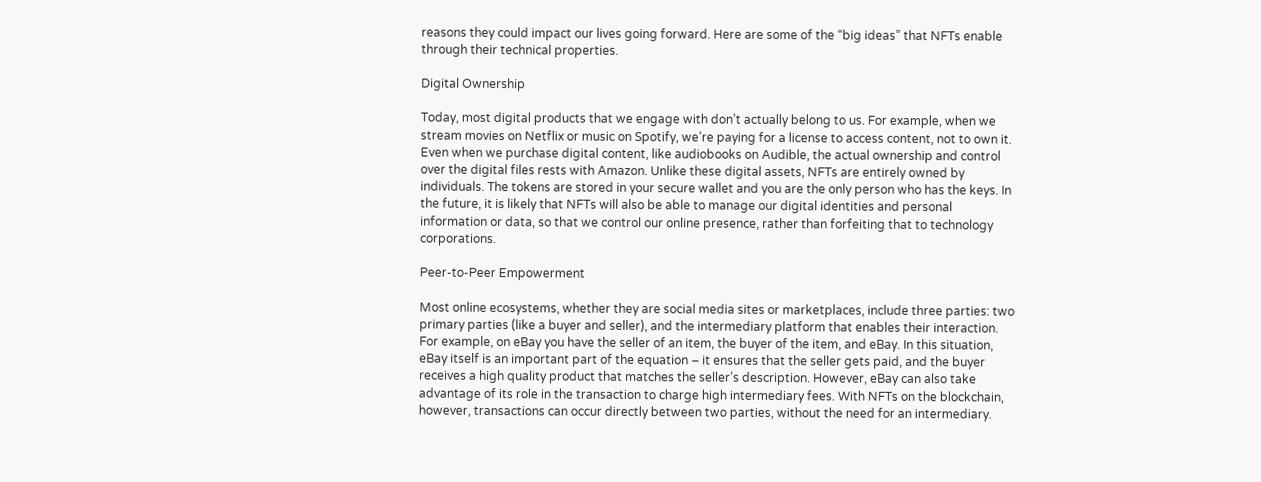reasons they could impact our lives going forward. Here are some of the “big ideas” that NFTs enable through their technical properties.

Digital Ownership

Today, most digital products that we engage with don’t actually belong to us. For example, when we stream movies on Netflix or music on Spotify, we’re paying for a license to access content, not to own it. Even when we purchase digital content, like audiobooks on Audible, the actual ownership and control over the digital files rests with Amazon. Unlike these digital assets, NFTs are entirely owned by individuals. The tokens are stored in your secure wallet and you are the only person who has the keys. In the future, it is likely that NFTs will also be able to manage our digital identities and personal information or data, so that we control our online presence, rather than forfeiting that to technology corporations.

Peer-to-Peer Empowerment

Most online ecosystems, whether they are social media sites or marketplaces, include three parties: two primary parties (like a buyer and seller), and the intermediary platform that enables their interaction. For example, on eBay you have the seller of an item, the buyer of the item, and eBay. In this situation, eBay itself is an important part of the equation – it ensures that the seller gets paid, and the buyer receives a high quality product that matches the seller’s description. However, eBay can also take advantage of its role in the transaction to charge high intermediary fees. With NFTs on the blockchain, however, transactions can occur directly between two parties, without the need for an intermediary.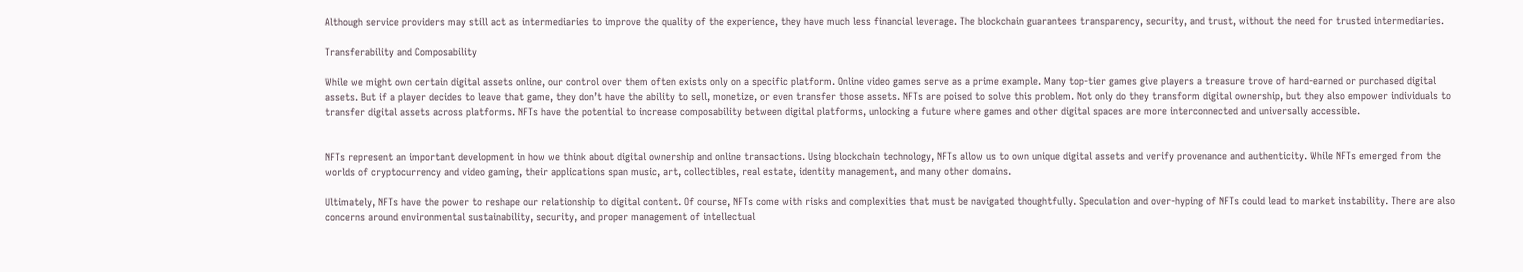Although service providers may still act as intermediaries to improve the quality of the experience, they have much less financial leverage. The blockchain guarantees transparency, security, and trust, without the need for trusted intermediaries.

Transferability and Composability

While we might own certain digital assets online, our control over them often exists only on a specific platform. Online video games serve as a prime example. Many top-tier games give players a treasure trove of hard-earned or purchased digital assets. But if a player decides to leave that game, they don’t have the ability to sell, monetize, or even transfer those assets. NFTs are poised to solve this problem. Not only do they transform digital ownership, but they also empower individuals to transfer digital assets across platforms. NFTs have the potential to increase composability between digital platforms, unlocking a future where games and other digital spaces are more interconnected and universally accessible.


NFTs represent an important development in how we think about digital ownership and online transactions. Using blockchain technology, NFTs allow us to own unique digital assets and verify provenance and authenticity. While NFTs emerged from the worlds of cryptocurrency and video gaming, their applications span music, art, collectibles, real estate, identity management, and many other domains.

Ultimately, NFTs have the power to reshape our relationship to digital content. Of course, NFTs come with risks and complexities that must be navigated thoughtfully. Speculation and over-hyping of NFTs could lead to market instability. There are also concerns around environmental sustainability, security, and proper management of intellectual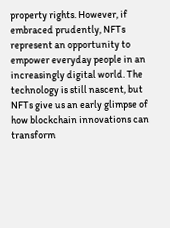property rights. However, if embraced prudently, NFTs represent an opportunity to empower everyday people in an increasingly digital world. The technology is still nascent, but NFTs give us an early glimpse of how blockchain innovations can transform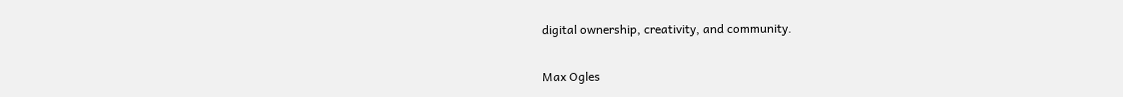digital ownership, creativity, and community.

Max Ogles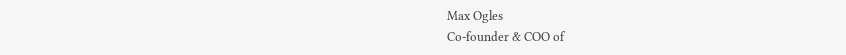Max Ogles
Co-founder & COO of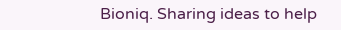Bioniq. Sharing ideas to help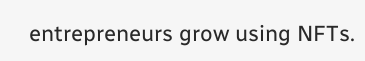entrepreneurs grow using NFTs.